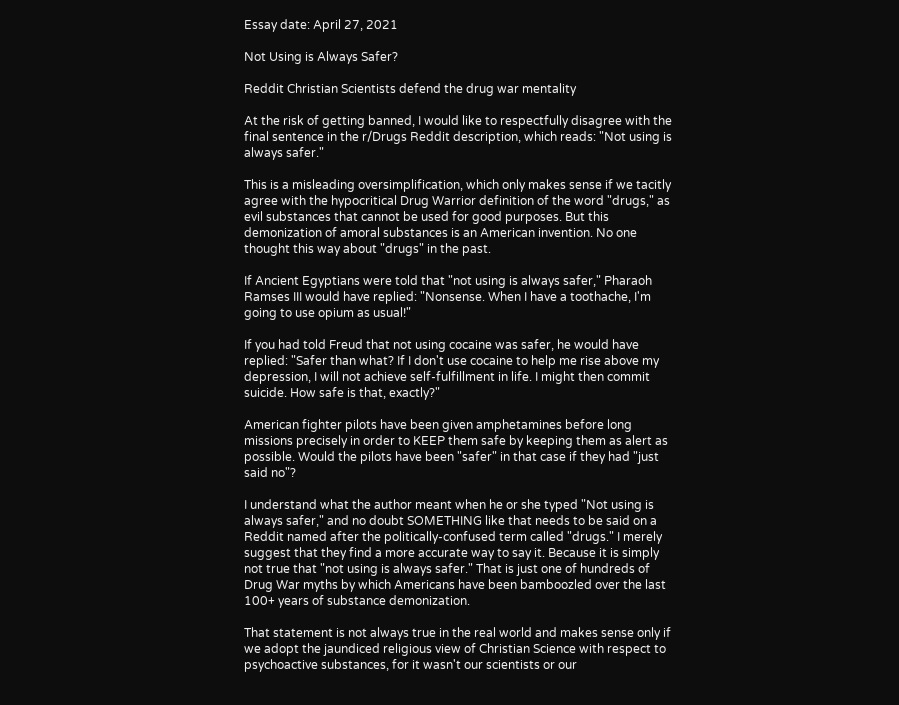Essay date: April 27, 2021

Not Using is Always Safer?

Reddit Christian Scientists defend the drug war mentality

At the risk of getting banned, I would like to respectfully disagree with the final sentence in the r/Drugs Reddit description, which reads: "Not using is always safer."

This is a misleading oversimplification, which only makes sense if we tacitly agree with the hypocritical Drug Warrior definition of the word "drugs," as evil substances that cannot be used for good purposes. But this demonization of amoral substances is an American invention. No one thought this way about "drugs" in the past.

If Ancient Egyptians were told that "not using is always safer," Pharaoh Ramses III would have replied: "Nonsense. When I have a toothache, I'm going to use opium as usual!"

If you had told Freud that not using cocaine was safer, he would have replied: "Safer than what? If I don't use cocaine to help me rise above my depression, I will not achieve self-fulfillment in life. I might then commit suicide. How safe is that, exactly?"

American fighter pilots have been given amphetamines before long missions precisely in order to KEEP them safe by keeping them as alert as possible. Would the pilots have been "safer" in that case if they had "just said no"?

I understand what the author meant when he or she typed "Not using is always safer," and no doubt SOMETHING like that needs to be said on a Reddit named after the politically-confused term called "drugs." I merely suggest that they find a more accurate way to say it. Because it is simply not true that "not using is always safer." That is just one of hundreds of Drug War myths by which Americans have been bamboozled over the last 100+ years of substance demonization.

That statement is not always true in the real world and makes sense only if we adopt the jaundiced religious view of Christian Science with respect to psychoactive substances, for it wasn't our scientists or our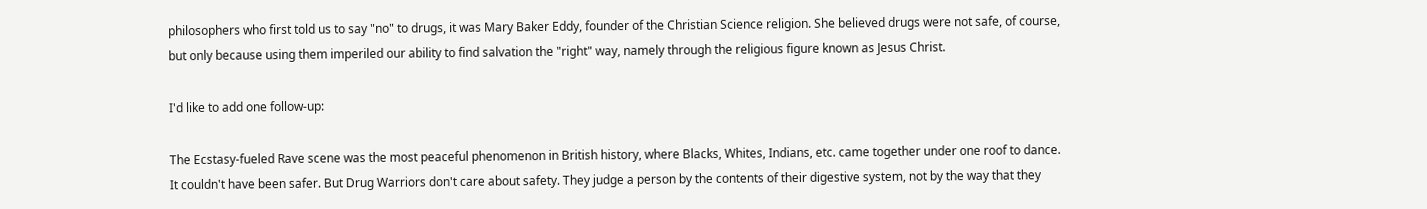philosophers who first told us to say "no" to drugs, it was Mary Baker Eddy, founder of the Christian Science religion. She believed drugs were not safe, of course, but only because using them imperiled our ability to find salvation the "right" way, namely through the religious figure known as Jesus Christ.

I'd like to add one follow-up:

The Ecstasy-fueled Rave scene was the most peaceful phenomenon in British history, where Blacks, Whites, Indians, etc. came together under one roof to dance. It couldn't have been safer. But Drug Warriors don't care about safety. They judge a person by the contents of their digestive system, not by the way that they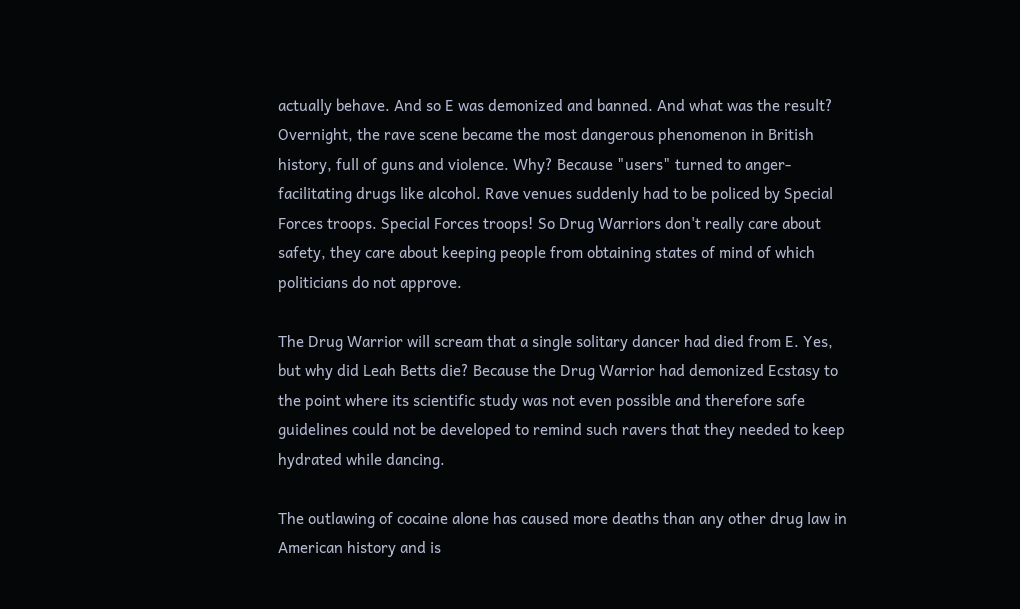actually behave. And so E was demonized and banned. And what was the result? Overnight, the rave scene became the most dangerous phenomenon in British history, full of guns and violence. Why? Because "users" turned to anger-facilitating drugs like alcohol. Rave venues suddenly had to be policed by Special Forces troops. Special Forces troops! So Drug Warriors don't really care about safety, they care about keeping people from obtaining states of mind of which politicians do not approve.

The Drug Warrior will scream that a single solitary dancer had died from E. Yes, but why did Leah Betts die? Because the Drug Warrior had demonized Ecstasy to the point where its scientific study was not even possible and therefore safe guidelines could not be developed to remind such ravers that they needed to keep hydrated while dancing.

The outlawing of cocaine alone has caused more deaths than any other drug law in American history and is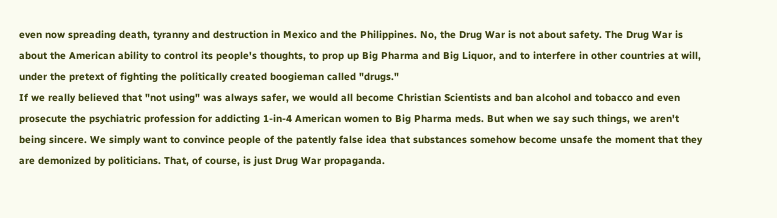even now spreading death, tyranny and destruction in Mexico and the Philippines. No, the Drug War is not about safety. The Drug War is about the American ability to control its people's thoughts, to prop up Big Pharma and Big Liquor, and to interfere in other countries at will, under the pretext of fighting the politically created boogieman called "drugs."
If we really believed that "not using" was always safer, we would all become Christian Scientists and ban alcohol and tobacco and even prosecute the psychiatric profession for addicting 1-in-4 American women to Big Pharma meds. But when we say such things, we aren't being sincere. We simply want to convince people of the patently false idea that substances somehow become unsafe the moment that they are demonized by politicians. That, of course, is just Drug War propaganda.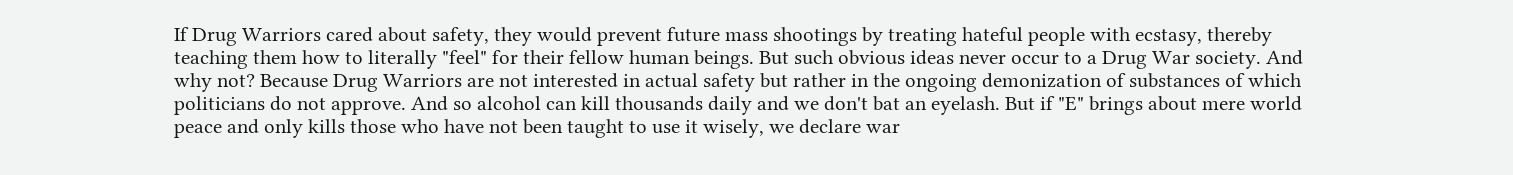If Drug Warriors cared about safety, they would prevent future mass shootings by treating hateful people with ecstasy, thereby teaching them how to literally "feel" for their fellow human beings. But such obvious ideas never occur to a Drug War society. And why not? Because Drug Warriors are not interested in actual safety but rather in the ongoing demonization of substances of which politicians do not approve. And so alcohol can kill thousands daily and we don't bat an eyelash. But if "E" brings about mere world peace and only kills those who have not been taught to use it wisely, we declare war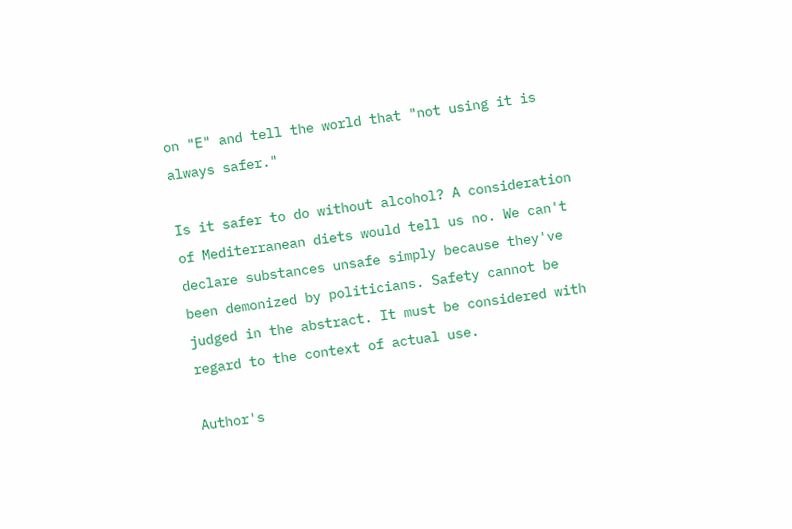on "E" and tell the world that "not using it is always safer."

Is it safer to do without alcohol? A consideration of Mediterranean diets would tell us no. We can't declare substances unsafe simply because they've been demonized by politicians. Safety cannot be judged in the abstract. It must be considered with regard to the context of actual use.

Author's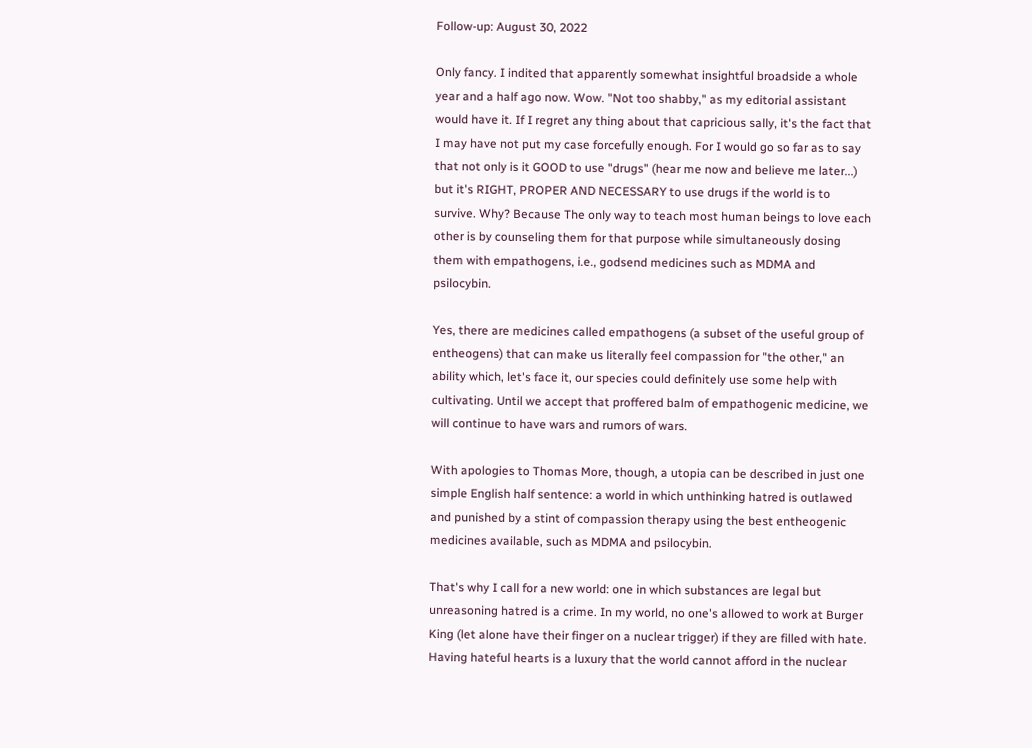Follow-up: August 30, 2022

Only fancy. I indited that apparently somewhat insightful broadside a whole year and a half ago now. Wow. "Not too shabby," as my editorial assistant would have it. If I regret any thing about that capricious sally, it's the fact that I may have not put my case forcefully enough. For I would go so far as to say that not only is it GOOD to use "drugs" (hear me now and believe me later...) but it's RIGHT, PROPER AND NECESSARY to use drugs if the world is to survive. Why? Because The only way to teach most human beings to love each other is by counseling them for that purpose while simultaneously dosing them with empathogens, i.e., godsend medicines such as MDMA and psilocybin.

Yes, there are medicines called empathogens (a subset of the useful group of entheogens) that can make us literally feel compassion for "the other," an ability which, let's face it, our species could definitely use some help with cultivating. Until we accept that proffered balm of empathogenic medicine, we will continue to have wars and rumors of wars.

With apologies to Thomas More, though, a utopia can be described in just one simple English half sentence: a world in which unthinking hatred is outlawed and punished by a stint of compassion therapy using the best entheogenic medicines available, such as MDMA and psilocybin.

That's why I call for a new world: one in which substances are legal but unreasoning hatred is a crime. In my world, no one's allowed to work at Burger King (let alone have their finger on a nuclear trigger) if they are filled with hate. Having hateful hearts is a luxury that the world cannot afford in the nuclear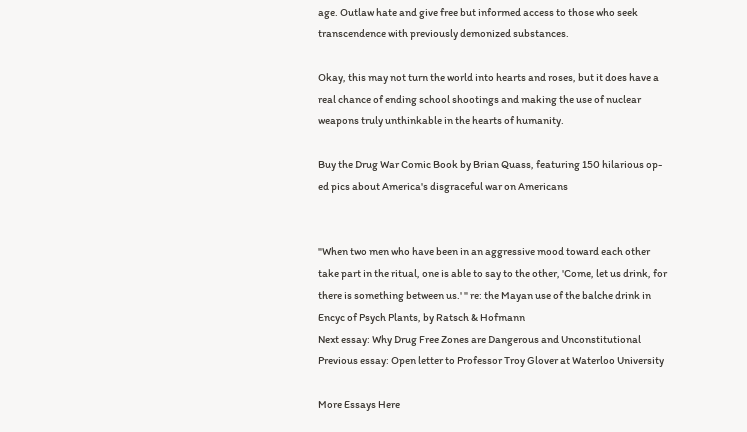age. Outlaw hate and give free but informed access to those who seek transcendence with previously demonized substances.

Okay, this may not turn the world into hearts and roses, but it does have a real chance of ending school shootings and making the use of nuclear weapons truly unthinkable in the hearts of humanity.

Buy the Drug War Comic Book by Brian Quass, featuring 150 hilarious op-ed pics about America's disgraceful war on Americans


"When two men who have been in an aggressive mood toward each other take part in the ritual, one is able to say to the other, 'Come, let us drink, for there is something between us.' " re: the Mayan use of the balche drink in Encyc of Psych Plants, by Ratsch & Hofmann
Next essay: Why Drug Free Zones are Dangerous and Unconstitutional
Previous essay: Open letter to Professor Troy Glover at Waterloo University

More Essays Here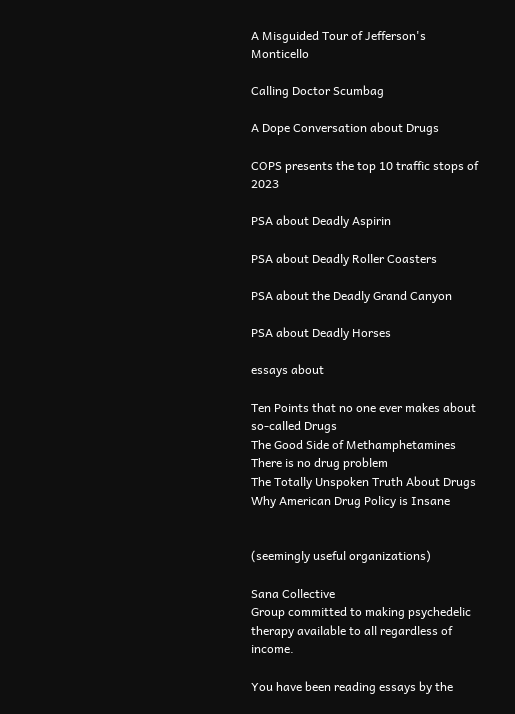A Misguided Tour of Jefferson's Monticello

Calling Doctor Scumbag

A Dope Conversation about Drugs

COPS presents the top 10 traffic stops of 2023

PSA about Deadly Aspirin

PSA about Deadly Roller Coasters

PSA about the Deadly Grand Canyon

PSA about Deadly Horses

essays about

Ten Points that no one ever makes about so-called Drugs
The Good Side of Methamphetamines
There is no drug problem
The Totally Unspoken Truth About Drugs
Why American Drug Policy is Insane


(seemingly useful organizations)

Sana Collective
Group committed to making psychedelic therapy available to all regardless of income.

You have been reading essays by the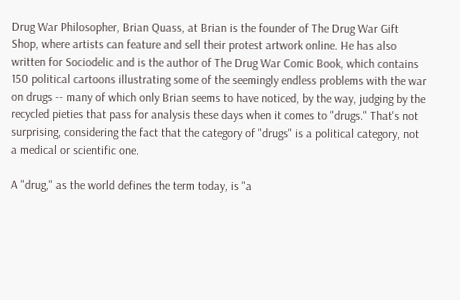Drug War Philosopher, Brian Quass, at Brian is the founder of The Drug War Gift Shop, where artists can feature and sell their protest artwork online. He has also written for Sociodelic and is the author of The Drug War Comic Book, which contains 150 political cartoons illustrating some of the seemingly endless problems with the war on drugs -- many of which only Brian seems to have noticed, by the way, judging by the recycled pieties that pass for analysis these days when it comes to "drugs." That's not surprising, considering the fact that the category of "drugs" is a political category, not a medical or scientific one.

A "drug," as the world defines the term today, is "a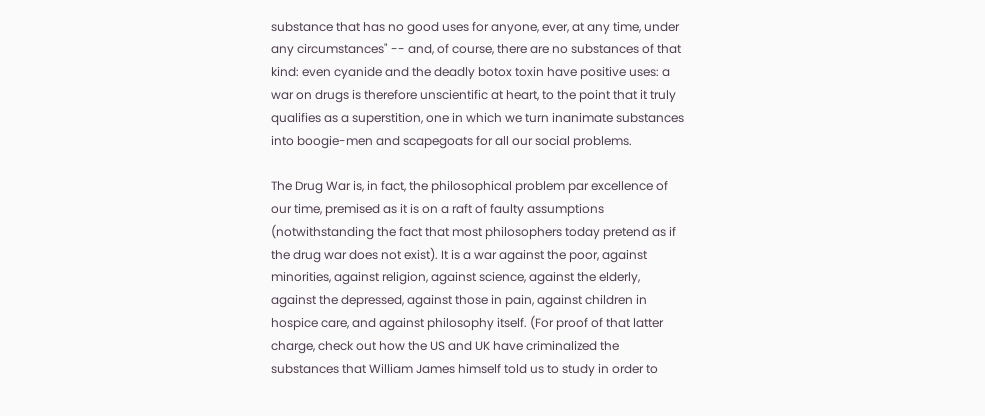substance that has no good uses for anyone, ever, at any time, under any circumstances" -- and, of course, there are no substances of that kind: even cyanide and the deadly botox toxin have positive uses: a war on drugs is therefore unscientific at heart, to the point that it truly qualifies as a superstition, one in which we turn inanimate substances into boogie-men and scapegoats for all our social problems.

The Drug War is, in fact, the philosophical problem par excellence of our time, premised as it is on a raft of faulty assumptions (notwithstanding the fact that most philosophers today pretend as if the drug war does not exist). It is a war against the poor, against minorities, against religion, against science, against the elderly, against the depressed, against those in pain, against children in hospice care, and against philosophy itself. (For proof of that latter charge, check out how the US and UK have criminalized the substances that William James himself told us to study in order to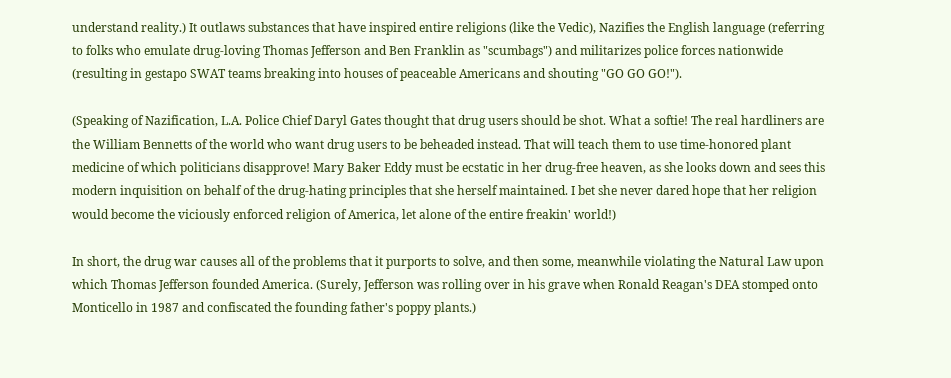understand reality.) It outlaws substances that have inspired entire religions (like the Vedic), Nazifies the English language (referring to folks who emulate drug-loving Thomas Jefferson and Ben Franklin as "scumbags") and militarizes police forces nationwide (resulting in gestapo SWAT teams breaking into houses of peaceable Americans and shouting "GO GO GO!").

(Speaking of Nazification, L.A. Police Chief Daryl Gates thought that drug users should be shot. What a softie! The real hardliners are the William Bennetts of the world who want drug users to be beheaded instead. That will teach them to use time-honored plant medicine of which politicians disapprove! Mary Baker Eddy must be ecstatic in her drug-free heaven, as she looks down and sees this modern inquisition on behalf of the drug-hating principles that she herself maintained. I bet she never dared hope that her religion would become the viciously enforced religion of America, let alone of the entire freakin' world!)

In short, the drug war causes all of the problems that it purports to solve, and then some, meanwhile violating the Natural Law upon which Thomas Jefferson founded America. (Surely, Jefferson was rolling over in his grave when Ronald Reagan's DEA stomped onto Monticello in 1987 and confiscated the founding father's poppy plants.)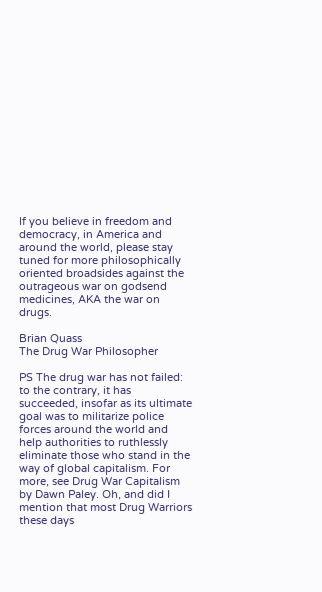If you believe in freedom and democracy, in America and around the world, please stay tuned for more philosophically oriented broadsides against the outrageous war on godsend medicines, AKA the war on drugs.

Brian Quass
The Drug War Philosopher

PS The drug war has not failed: to the contrary, it has succeeded, insofar as its ultimate goal was to militarize police forces around the world and help authorities to ruthlessly eliminate those who stand in the way of global capitalism. For more, see Drug War Capitalism by Dawn Paley. Oh, and did I mention that most Drug Warriors these days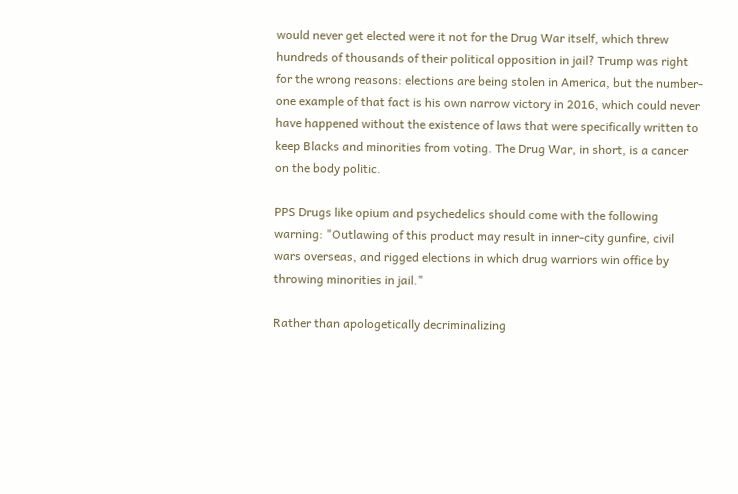would never get elected were it not for the Drug War itself, which threw hundreds of thousands of their political opposition in jail? Trump was right for the wrong reasons: elections are being stolen in America, but the number-one example of that fact is his own narrow victory in 2016, which could never have happened without the existence of laws that were specifically written to keep Blacks and minorities from voting. The Drug War, in short, is a cancer on the body politic.

PPS Drugs like opium and psychedelics should come with the following warning: "Outlawing of this product may result in inner-city gunfire, civil wars overseas, and rigged elections in which drug warriors win office by throwing minorities in jail."

Rather than apologetically decriminalizing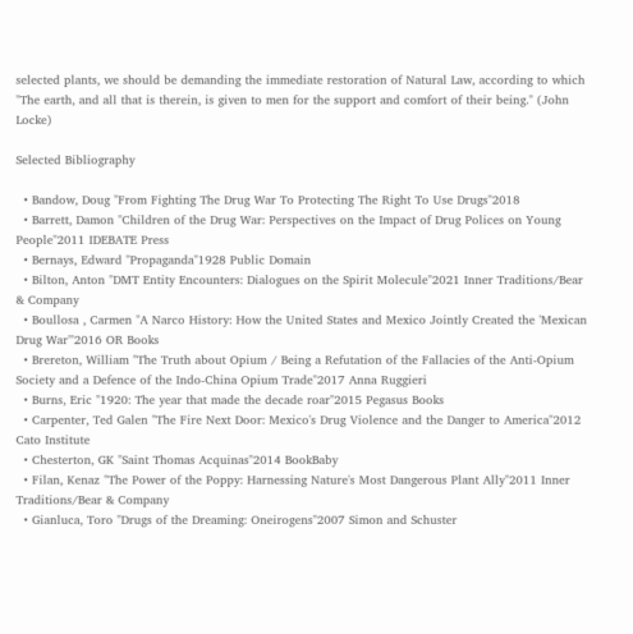selected plants, we should be demanding the immediate restoration of Natural Law, according to which "The earth, and all that is therein, is given to men for the support and comfort of their being." (John Locke)

Selected Bibliography

  • Bandow, Doug "From Fighting The Drug War To Protecting The Right To Use Drugs"2018
  • Barrett, Damon "Children of the Drug War: Perspectives on the Impact of Drug Polices on Young People"2011 IDEBATE Press
  • Bernays, Edward "Propaganda"1928 Public Domain
  • Bilton, Anton "DMT Entity Encounters: Dialogues on the Spirit Molecule"2021 Inner Traditions/Bear & Company
  • Boullosa , Carmen "A Narco History: How the United States and Mexico Jointly Created the 'Mexican Drug War'"2016 OR Books
  • Brereton, William "The Truth about Opium / Being a Refutation of the Fallacies of the Anti-Opium Society and a Defence of the Indo-China Opium Trade"2017 Anna Ruggieri
  • Burns, Eric "1920: The year that made the decade roar"2015 Pegasus Books
  • Carpenter, Ted Galen "The Fire Next Door: Mexico's Drug Violence and the Danger to America"2012 Cato Institute
  • Chesterton, GK "Saint Thomas Acquinas"2014 BookBaby
  • Filan, Kenaz "The Power of the Poppy: Harnessing Nature's Most Dangerous Plant Ally"2011 Inner Traditions/Bear & Company
  • Gianluca, Toro "Drugs of the Dreaming: Oneirogens"2007 Simon and Schuster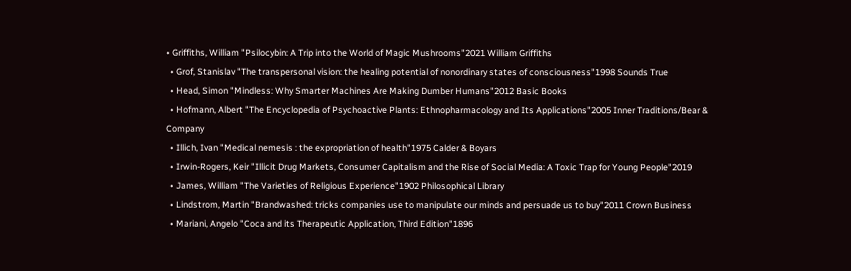• Griffiths, William "Psilocybin: A Trip into the World of Magic Mushrooms"2021 William Griffiths
  • Grof, Stanislav "The transpersonal vision: the healing potential of nonordinary states of consciousness"1998 Sounds True
  • Head, Simon "Mindless: Why Smarter Machines Are Making Dumber Humans"2012 Basic Books
  • Hofmann, Albert "The Encyclopedia of Psychoactive Plants: Ethnopharmacology and Its Applications"2005 Inner Traditions/Bear & Company
  • Illich, Ivan "Medical nemesis : the expropriation of health"1975 Calder & Boyars
  • Irwin-Rogers, Keir "Illicit Drug Markets, Consumer Capitalism and the Rise of Social Media: A Toxic Trap for Young People"2019
  • James, William "The Varieties of Religious Experience"1902 Philosophical Library
  • Lindstrom, Martin "Brandwashed: tricks companies use to manipulate our minds and persuade us to buy"2011 Crown Business
  • Mariani, Angelo "Coca and its Therapeutic Application, Third Edition"1896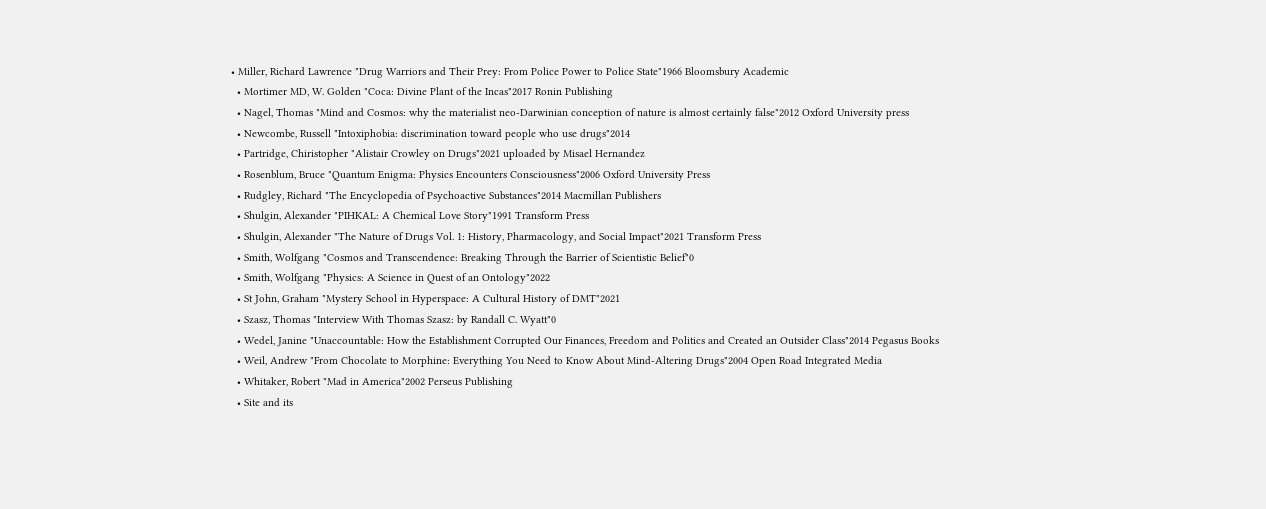• Miller, Richard Lawrence "Drug Warriors and Their Prey: From Police Power to Police State"1966 Bloomsbury Academic
  • Mortimer MD, W. Golden "Coca: Divine Plant of the Incas"2017 Ronin Publishing
  • Nagel, Thomas "Mind and Cosmos: why the materialist neo-Darwinian conception of nature is almost certainly false"2012 Oxford University press
  • Newcombe, Russell "Intoxiphobia: discrimination toward people who use drugs"2014
  • Partridge, Chiristopher "Alistair Crowley on Drugs"2021 uploaded by Misael Hernandez
  • Rosenblum, Bruce "Quantum Enigma: Physics Encounters Consciousness"2006 Oxford University Press
  • Rudgley, Richard "The Encyclopedia of Psychoactive Substances"2014 Macmillan Publishers
  • Shulgin, Alexander "PIHKAL: A Chemical Love Story"1991 Transform Press
  • Shulgin, Alexander "The Nature of Drugs Vol. 1: History, Pharmacology, and Social Impact"2021 Transform Press
  • Smith, Wolfgang "Cosmos and Transcendence: Breaking Through the Barrier of Scientistic Belief"0
  • Smith, Wolfgang "Physics: A Science in Quest of an Ontology"2022
  • St John, Graham "Mystery School in Hyperspace: A Cultural History of DMT"2021
  • Szasz, Thomas "Interview With Thomas Szasz: by Randall C. Wyatt"0
  • Wedel, Janine "Unaccountable: How the Establishment Corrupted Our Finances, Freedom and Politics and Created an Outsider Class"2014 Pegasus Books
  • Weil, Andrew "From Chocolate to Morphine: Everything You Need to Know About Mind-Altering Drugs"2004 Open Road Integrated Media
  • Whitaker, Robert "Mad in America"2002 Perseus Publishing
  • Site and its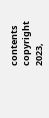contents copyright 2023,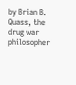by Brian B. Quass, the drug war philosopher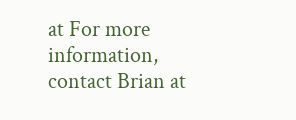at For more information, contact Brian at